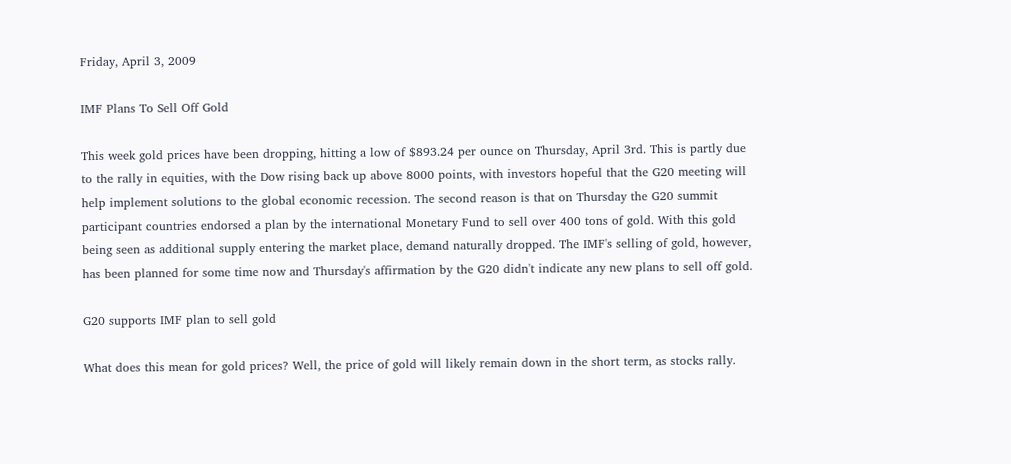Friday, April 3, 2009

IMF Plans To Sell Off Gold

This week gold prices have been dropping, hitting a low of $893.24 per ounce on Thursday, April 3rd. This is partly due to the rally in equities, with the Dow rising back up above 8000 points, with investors hopeful that the G20 meeting will help implement solutions to the global economic recession. The second reason is that on Thursday the G20 summit participant countries endorsed a plan by the international Monetary Fund to sell over 400 tons of gold. With this gold being seen as additional supply entering the market place, demand naturally dropped. The IMF's selling of gold, however, has been planned for some time now and Thursday's affirmation by the G20 didn't indicate any new plans to sell off gold.

G20 supports IMF plan to sell gold

What does this mean for gold prices? Well, the price of gold will likely remain down in the short term, as stocks rally.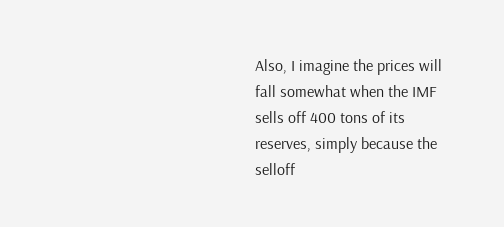Also, I imagine the prices will fall somewhat when the IMF sells off 400 tons of its reserves, simply because the selloff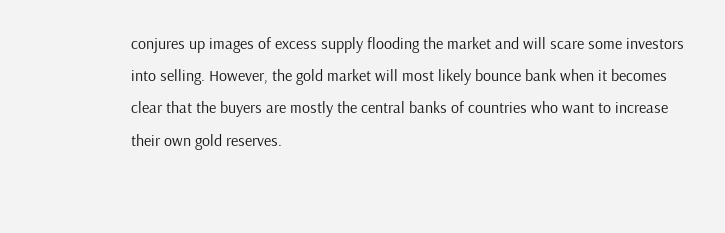conjures up images of excess supply flooding the market and will scare some investors into selling. However, the gold market will most likely bounce bank when it becomes clear that the buyers are mostly the central banks of countries who want to increase their own gold reserves.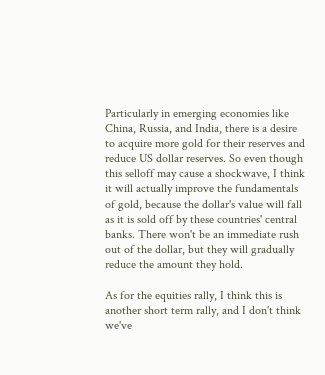Particularly in emerging economies like China, Russia, and India, there is a desire to acquire more gold for their reserves and reduce US dollar reserves. So even though this selloff may cause a shockwave, I think it will actually improve the fundamentals of gold, because the dollar's value will fall as it is sold off by these countries' central banks. There won't be an immediate rush out of the dollar, but they will gradually reduce the amount they hold.

As for the equities rally, I think this is another short term rally, and I don't think we've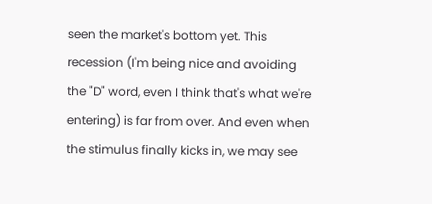seen the market's bottom yet. This recession (I'm being nice and avoiding the "D" word, even I think that's what we're entering) is far from over. And even when the stimulus finally kicks in, we may see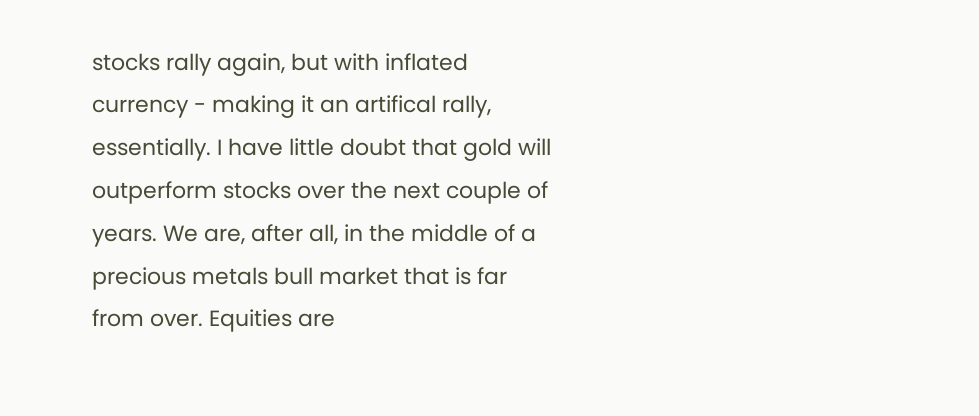stocks rally again, but with inflated currency - making it an artifical rally, essentially. I have little doubt that gold will outperform stocks over the next couple of years. We are, after all, in the middle of a precious metals bull market that is far from over. Equities are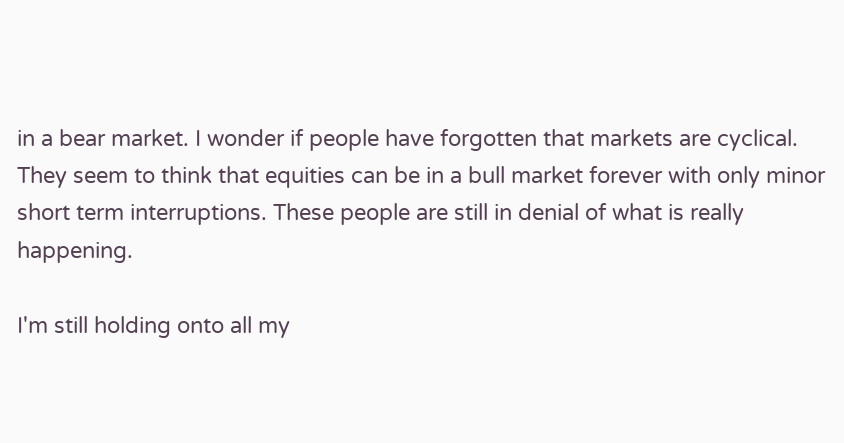in a bear market. I wonder if people have forgotten that markets are cyclical. They seem to think that equities can be in a bull market forever with only minor short term interruptions. These people are still in denial of what is really happening.

I'm still holding onto all my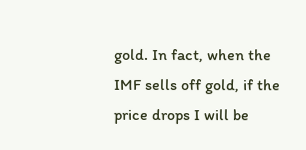gold. In fact, when the IMF sells off gold, if the price drops I will be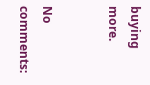buying more.


No comments: